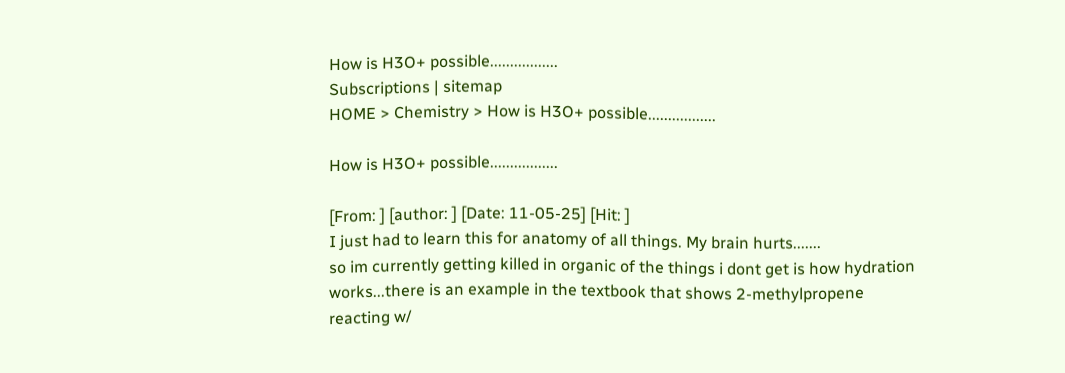How is H3O+ possible.................
Subscriptions | sitemap
HOME > Chemistry > How is H3O+ possible.................

How is H3O+ possible.................

[From: ] [author: ] [Date: 11-05-25] [Hit: ]
I just had to learn this for anatomy of all things. My brain hurts.......
so im currently getting killed in organic of the things i dont get is how hydration works...there is an example in the textbook that shows 2-methylpropene reacting w/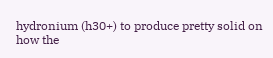hydronium (h30+) to produce pretty solid on how the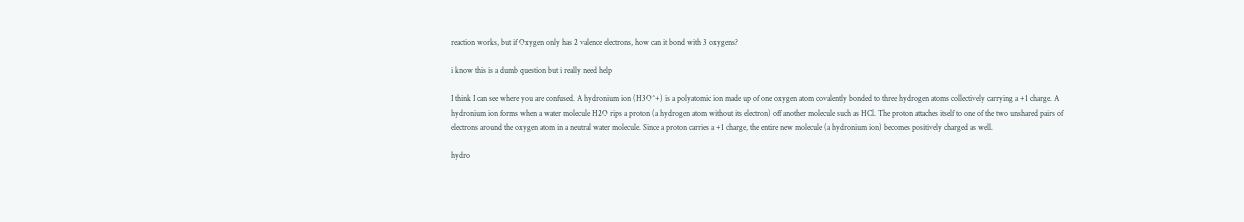reaction works, but if Oxygen only has 2 valence electrons, how can it bond with 3 oxygens?

i know this is a dumb question but i really need help

I think I can see where you are confused. A hydronium ion (H3O^+) is a polyatomic ion made up of one oxygen atom covalently bonded to three hydrogen atoms collectively carrying a +1 charge. A hydronium ion forms when a water molecule H2O rips a proton (a hydrogen atom without its electron) off another molecule such as HCl. The proton attaches itself to one of the two unshared pairs of electrons around the oxygen atom in a neutral water molecule. Since a proton carries a +1 charge, the entire new molecule (a hydronium ion) becomes positively charged as well.

hydro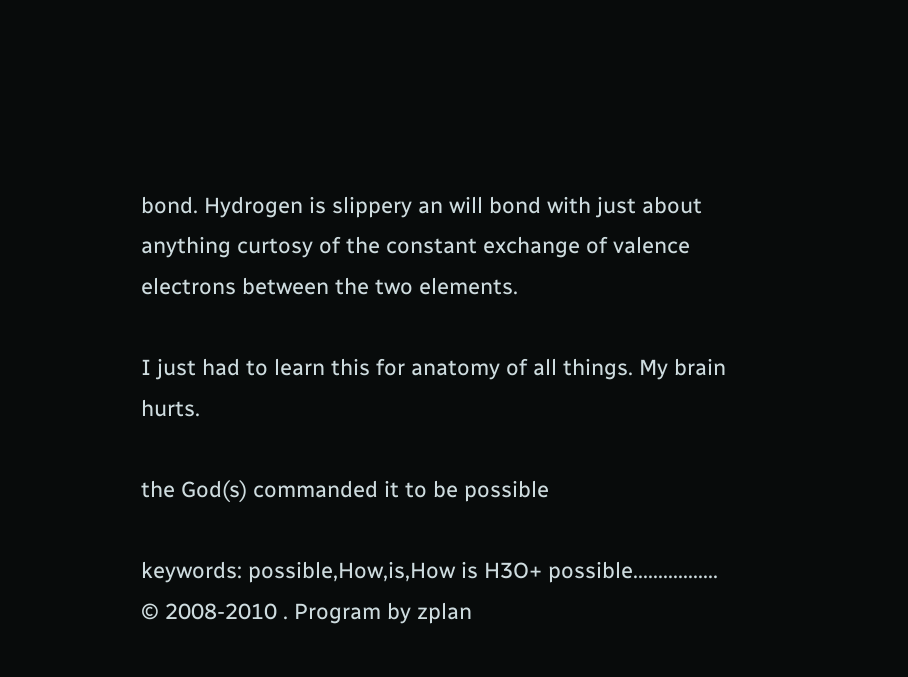bond. Hydrogen is slippery an will bond with just about anything curtosy of the constant exchange of valence electrons between the two elements.

I just had to learn this for anatomy of all things. My brain hurts.

the God(s) commanded it to be possible

keywords: possible,How,is,How is H3O+ possible.................
© 2008-2010 . Program by zplan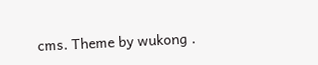cms. Theme by wukong .